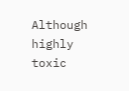Although highly toxic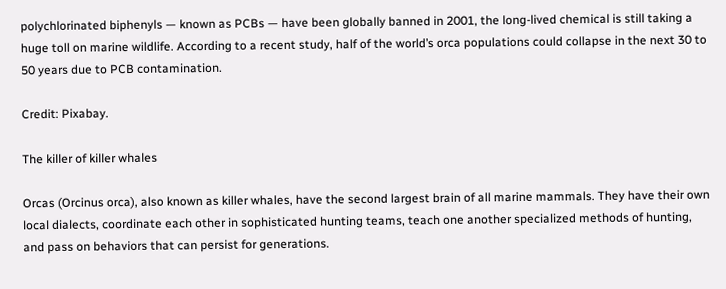polychlorinated biphenyls — known as PCBs — have been globally banned in 2001, the long-lived chemical is still taking a huge toll on marine wildlife. According to a recent study, half of the world’s orca populations could collapse in the next 30 to 50 years due to PCB contamination.

Credit: Pixabay.

The killer of killer whales

Orcas (Orcinus orca), also known as killer whales, have the second largest brain of all marine mammals. They have their own local dialects, coordinate each other in sophisticated hunting teams, teach one another specialized methods of hunting, and pass on behaviors that can persist for generations.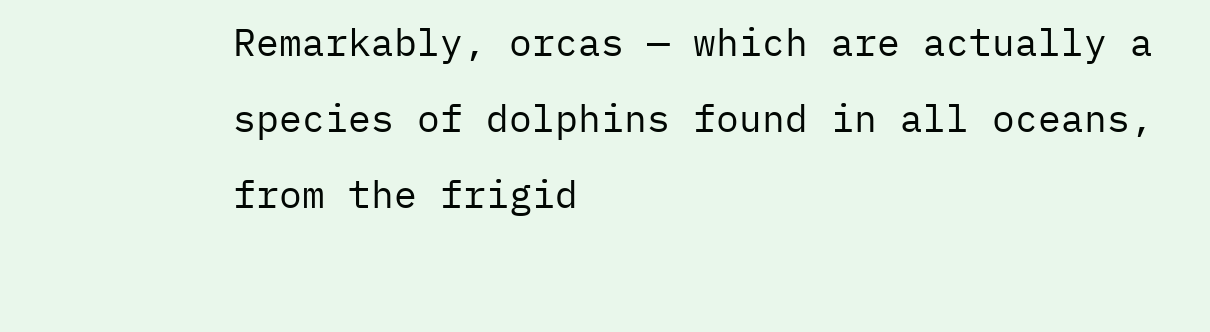Remarkably, orcas — which are actually a species of dolphins found in all oceans, from the frigid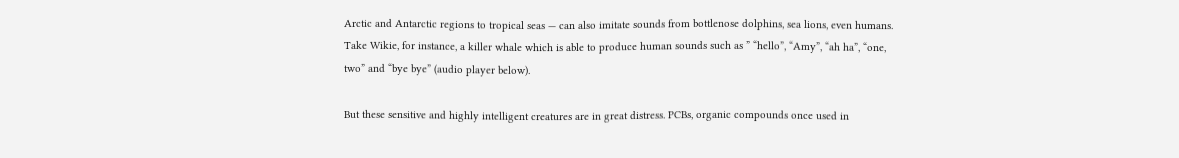Arctic and Antarctic regions to tropical seas — can also imitate sounds from bottlenose dolphins, sea lions, even humans. Take Wikie, for instance, a killer whale which is able to produce human sounds such as ” “hello”, “Amy”, “ah ha”, “one, two” and “bye bye” (audio player below).

But these sensitive and highly intelligent creatures are in great distress. PCBs, organic compounds once used in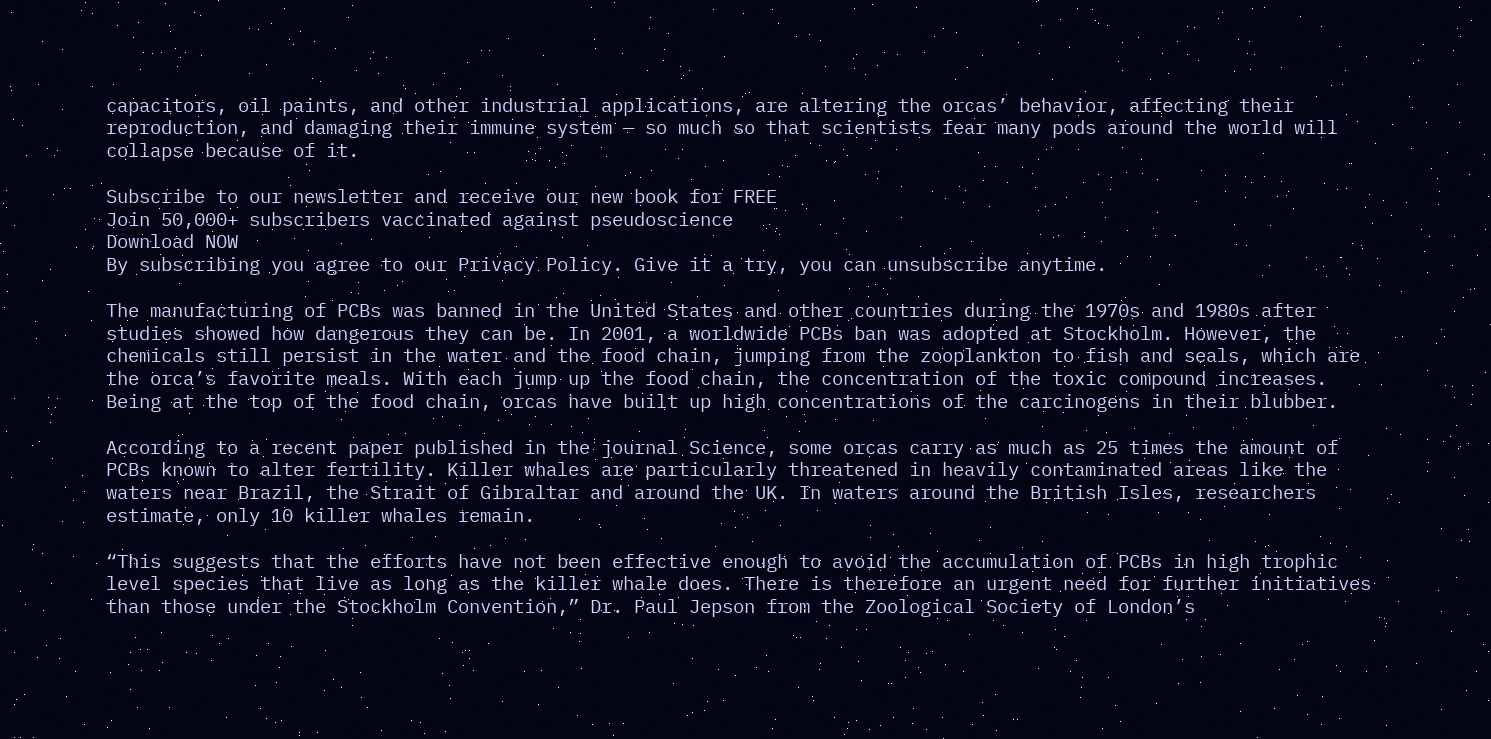capacitors, oil paints, and other industrial applications, are altering the orcas’ behavior, affecting their reproduction, and damaging their immune system — so much so that scientists fear many pods around the world will collapse because of it.

Subscribe to our newsletter and receive our new book for FREE
Join 50,000+ subscribers vaccinated against pseudoscience
Download NOW
By subscribing you agree to our Privacy Policy. Give it a try, you can unsubscribe anytime.

The manufacturing of PCBs was banned in the United States and other countries during the 1970s and 1980s after studies showed how dangerous they can be. In 2001, a worldwide PCBs ban was adopted at Stockholm. However, the chemicals still persist in the water and the food chain, jumping from the zooplankton to fish and seals, which are the orca’s favorite meals. With each jump up the food chain, the concentration of the toxic compound increases. Being at the top of the food chain, orcas have built up high concentrations of the carcinogens in their blubber.

According to a recent paper published in the journal Science, some orcas carry as much as 25 times the amount of PCBs known to alter fertility. Killer whales are particularly threatened in heavily contaminated areas like the waters near Brazil, the Strait of Gibraltar and around the UK. In waters around the British Isles, researchers estimate, only 10 killer whales remain.

“This suggests that the efforts have not been effective enough to avoid the accumulation of PCBs in high trophic level species that live as long as the killer whale does. There is therefore an urgent need for further initiatives than those under the Stockholm Convention,” Dr. Paul Jepson from the Zoological Society of London’s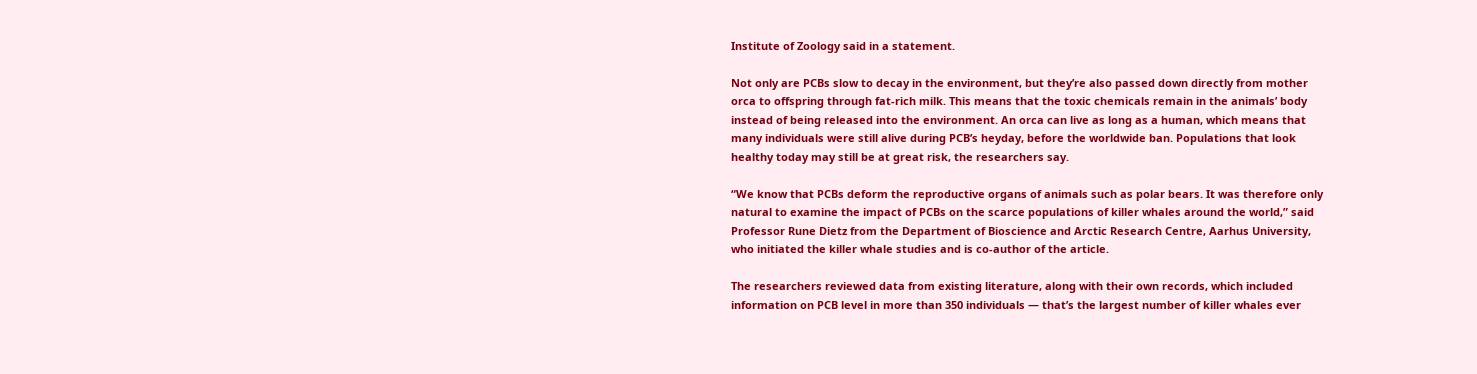Institute of Zoology said in a statement.

Not only are PCBs slow to decay in the environment, but they’re also passed down directly from mother orca to offspring through fat-rich milk. This means that the toxic chemicals remain in the animals’ body instead of being released into the environment. An orca can live as long as a human, which means that many individuals were still alive during PCB’s heyday, before the worldwide ban. Populations that look healthy today may still be at great risk, the researchers say.

“We know that PCBs deform the reproductive organs of animals such as polar bears. It was therefore only natural to examine the impact of PCBs on the scarce populations of killer whales around the world,” said Professor Rune Dietz from the Department of Bioscience and Arctic Research Centre, Aarhus University, who initiated the killer whale studies and is co-author of the article.

The researchers reviewed data from existing literature, along with their own records, which included information on PCB level in more than 350 individuals — that’s the largest number of killer whales ever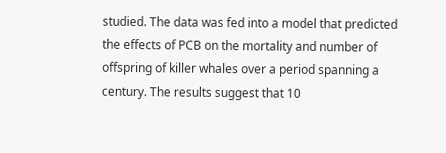studied. The data was fed into a model that predicted the effects of PCB on the mortality and number of offspring of killer whales over a period spanning a century. The results suggest that 10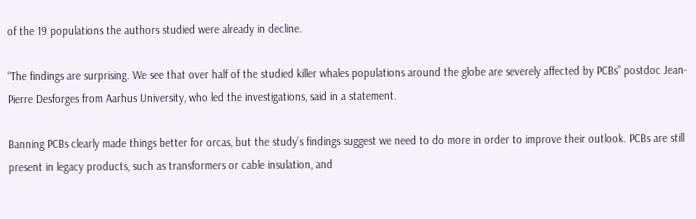of the 19 populations the authors studied were already in decline.

“The findings are surprising. We see that over half of the studied killer whales populations around the globe are severely affected by PCBs” postdoc Jean-Pierre Desforges from Aarhus University, who led the investigations, said in a statement.

Banning PCBs clearly made things better for orcas, but the study’s findings suggest we need to do more in order to improve their outlook. PCBs are still present in legacy products, such as transformers or cable insulation, and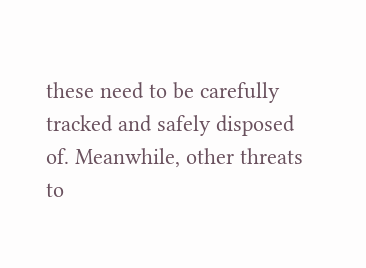these need to be carefully tracked and safely disposed of. Meanwhile, other threats to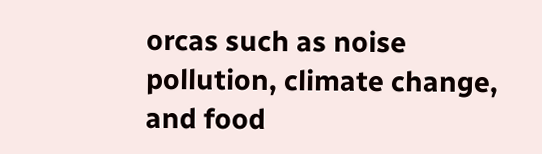orcas such as noise pollution, climate change, and food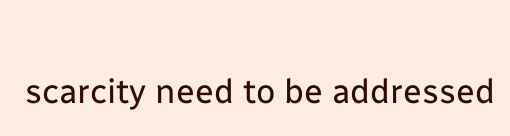scarcity need to be addressed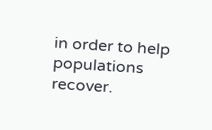in order to help populations recover.